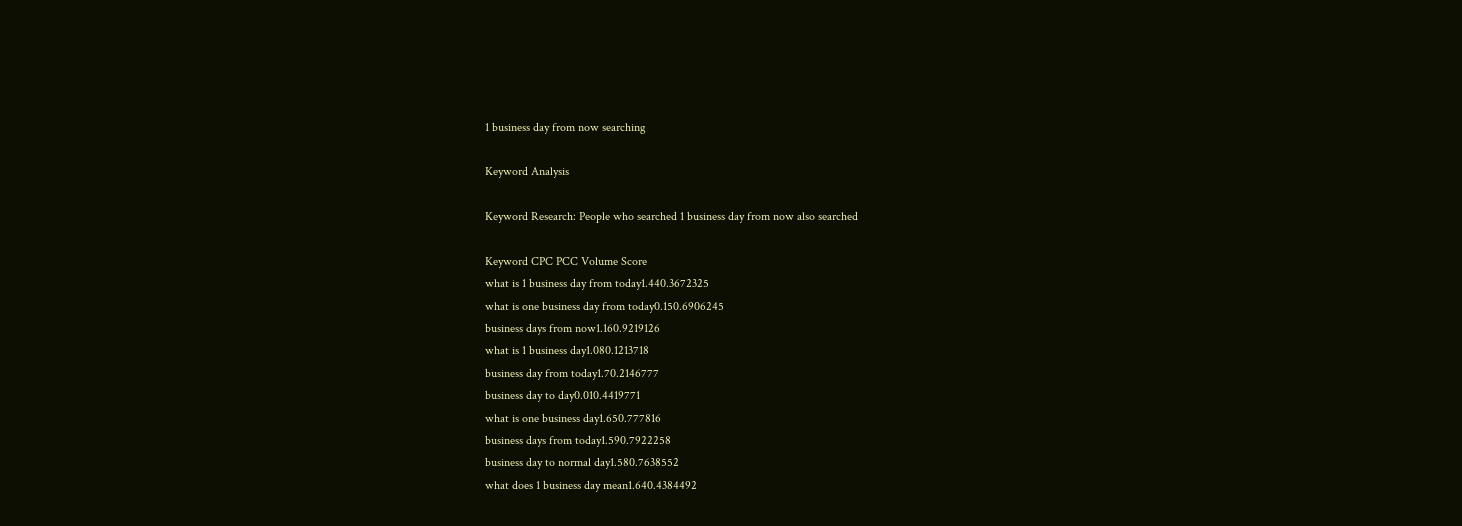1 business day from now searching

Keyword Analysis

Keyword Research: People who searched 1 business day from now also searched

Keyword CPC PCC Volume Score
what is 1 business day from today1.440.3672325
what is one business day from today0.150.6906245
business days from now1.160.9219126
what is 1 business day1.080.1213718
business day from today1.70.2146777
business day to day0.010.4419771
what is one business day1.650.777816
business days from today1.590.7922258
business day to normal day1.580.7638552
what does 1 business day mean1.640.4384492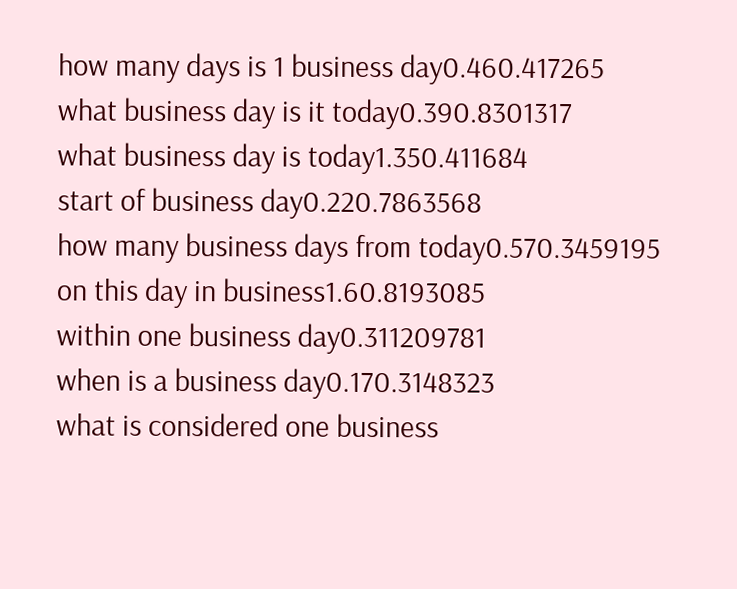how many days is 1 business day0.460.417265
what business day is it today0.390.8301317
what business day is today1.350.411684
start of business day0.220.7863568
how many business days from today0.570.3459195
on this day in business1.60.8193085
within one business day0.311209781
when is a business day0.170.3148323
what is considered one business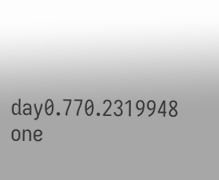day0.770.2319948
one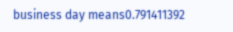business day means0.791411392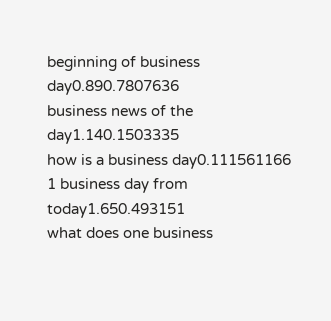beginning of business day0.890.7807636
business news of the day1.140.1503335
how is a business day0.111561166
1 business day from today1.650.493151
what does one business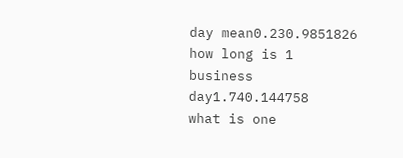day mean0.230.9851826
how long is 1 business day1.740.144758
what is one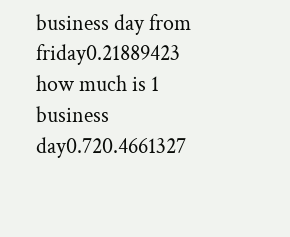business day from friday0.21889423
how much is 1 business day0.720.4661327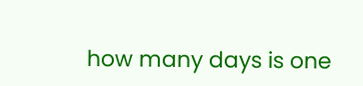how many days is one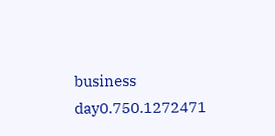business day0.750.1272471